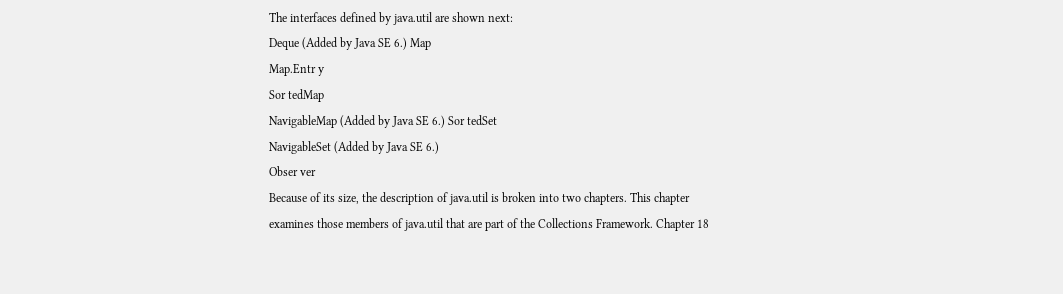The interfaces defined by java.util are shown next:
Deque (Added by Java SE 6.) Map
Map.Entr y
Sor tedMap
NavigableMap (Added by Java SE 6.) Sor tedSet
NavigableSet (Added by Java SE 6.)
Obser ver
Because of its size, the description of java.util is broken into two chapters. This chapter
examines those members of java.util that are part of the Collections Framework. Chapter 18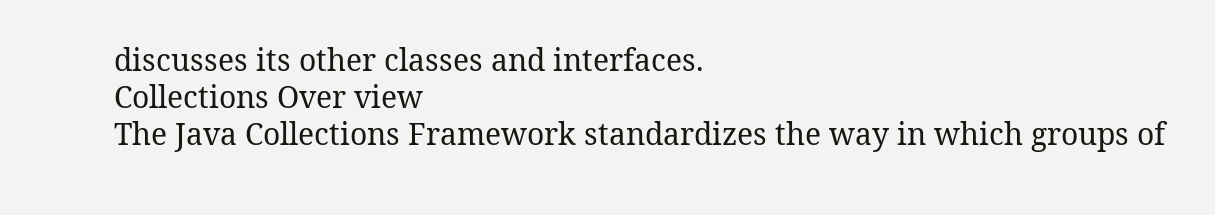discusses its other classes and interfaces.
Collections Over view
The Java Collections Framework standardizes the way in which groups of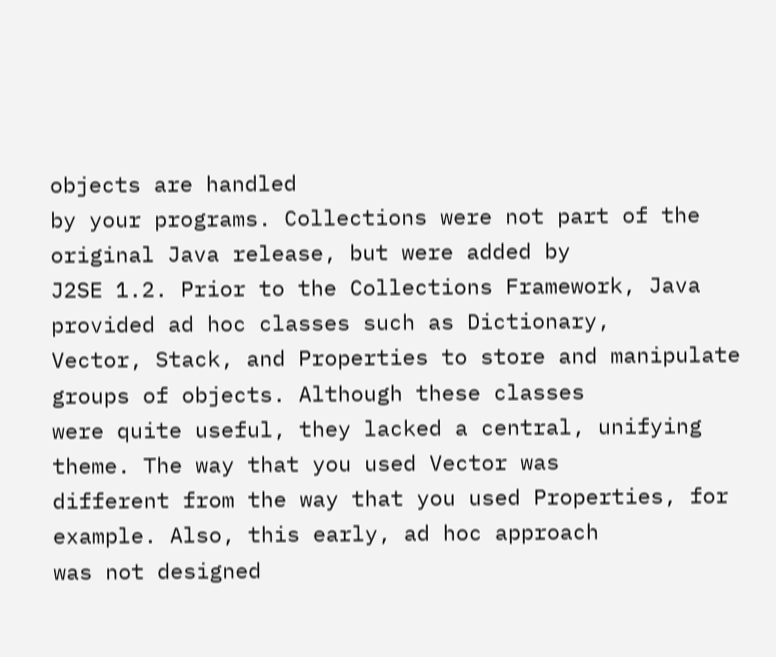objects are handled
by your programs. Collections were not part of the original Java release, but were added by
J2SE 1.2. Prior to the Collections Framework, Java provided ad hoc classes such as Dictionary,
Vector, Stack, and Properties to store and manipulate groups of objects. Although these classes
were quite useful, they lacked a central, unifying theme. The way that you used Vector was
different from the way that you used Properties, for example. Also, this early, ad hoc approach
was not designed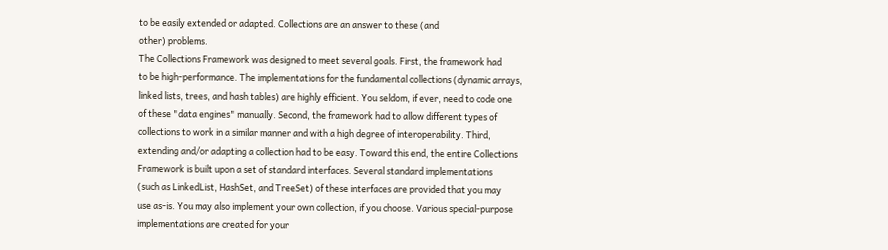to be easily extended or adapted. Collections are an answer to these (and
other) problems.
The Collections Framework was designed to meet several goals. First, the framework had
to be high-performance. The implementations for the fundamental collections (dynamic arrays,
linked lists, trees, and hash tables) are highly efficient. You seldom, if ever, need to code one
of these "data engines" manually. Second, the framework had to allow different types of
collections to work in a similar manner and with a high degree of interoperability. Third,
extending and/or adapting a collection had to be easy. Toward this end, the entire Collections
Framework is built upon a set of standard interfaces. Several standard implementations
(such as LinkedList, HashSet, and TreeSet) of these interfaces are provided that you may
use as-is. You may also implement your own collection, if you choose. Various special-purpose
implementations are created for your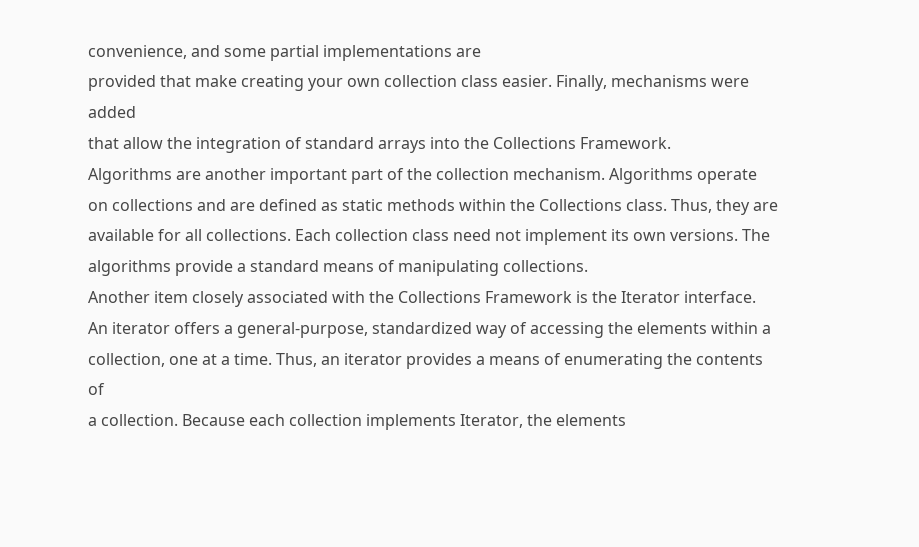convenience, and some partial implementations are
provided that make creating your own collection class easier. Finally, mechanisms were added
that allow the integration of standard arrays into the Collections Framework.
Algorithms are another important part of the collection mechanism. Algorithms operate
on collections and are defined as static methods within the Collections class. Thus, they are
available for all collections. Each collection class need not implement its own versions. The
algorithms provide a standard means of manipulating collections.
Another item closely associated with the Collections Framework is the Iterator interface.
An iterator offers a general-purpose, standardized way of accessing the elements within a
collection, one at a time. Thus, an iterator provides a means of enumerating the contents of
a collection. Because each collection implements Iterator, the elements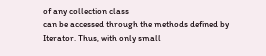of any collection class
can be accessed through the methods defined by Iterator. Thus, with only small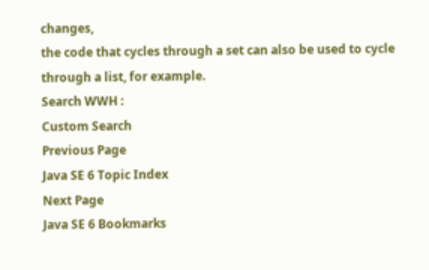changes,
the code that cycles through a set can also be used to cycle through a list, for example.
Search WWH :
Custom Search
Previous Page
Java SE 6 Topic Index
Next Page
Java SE 6 Bookmarks